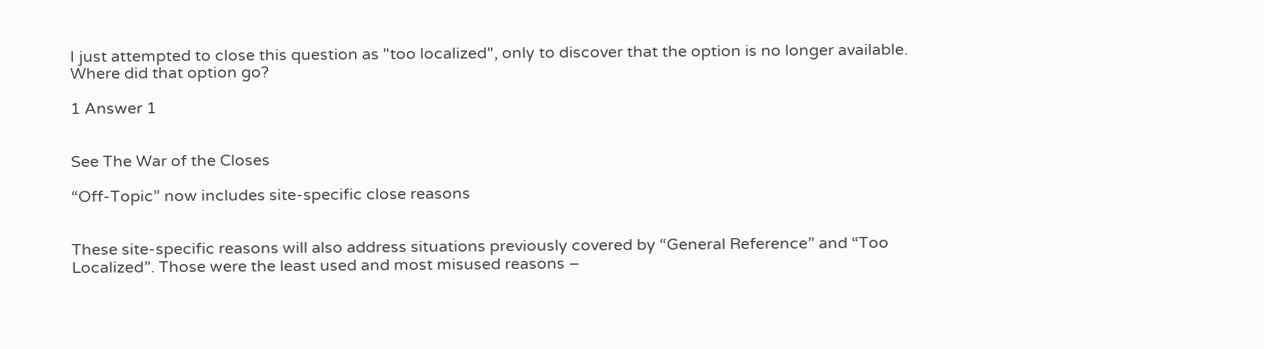I just attempted to close this question as "too localized", only to discover that the option is no longer available. Where did that option go?

1 Answer 1


See The War of the Closes

“Off-Topic” now includes site-specific close reasons


These site-specific reasons will also address situations previously covered by “General Reference” and “Too Localized”. Those were the least used and most misused reasons –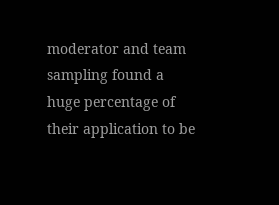moderator and team sampling found a huge percentage of their application to be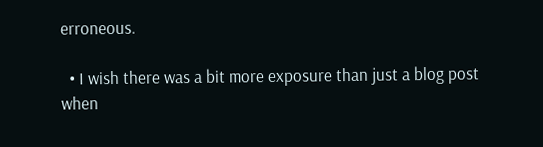erroneous.

  • I wish there was a bit more exposure than just a blog post when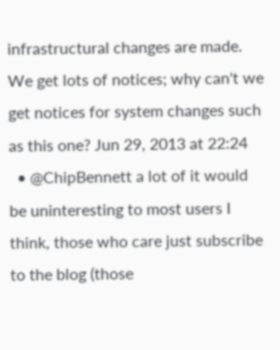infrastructural changes are made. We get lots of notices; why can't we get notices for system changes such as this one? Jun 29, 2013 at 22:24
  • @ChipBennett a lot of it would be uninteresting to most users I think, those who care just subscribe to the blog (those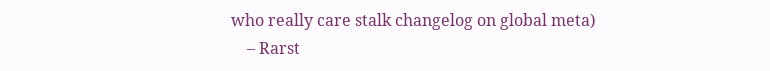who really care stalk changelog on global meta)
    – Rarst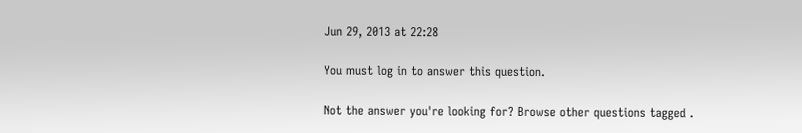Jun 29, 2013 at 22:28

You must log in to answer this question.

Not the answer you're looking for? Browse other questions tagged .